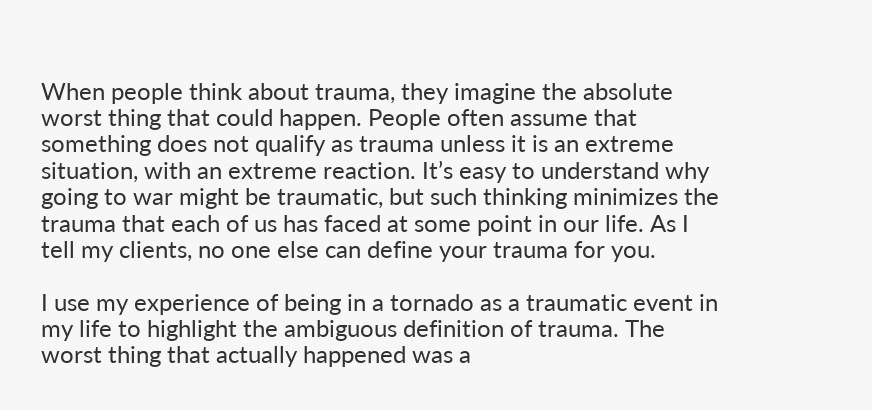When people think about trauma, they imagine the absolute worst thing that could happen. People often assume that something does not qualify as trauma unless it is an extreme situation, with an extreme reaction. It’s easy to understand why going to war might be traumatic, but such thinking minimizes the trauma that each of us has faced at some point in our life. As I tell my clients, no one else can define your trauma for you.

I use my experience of being in a tornado as a traumatic event in my life to highlight the ambiguous definition of trauma. The worst thing that actually happened was a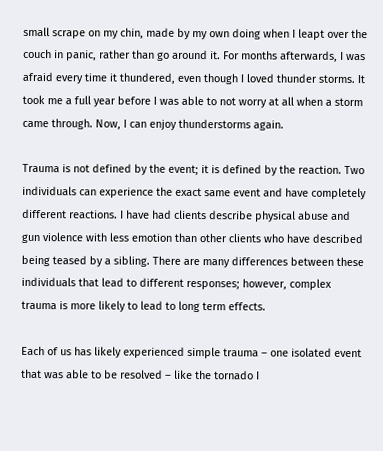small scrape on my chin, made by my own doing when I leapt over the couch in panic, rather than go around it. For months afterwards, I was afraid every time it thundered, even though I loved thunder storms. It took me a full year before I was able to not worry at all when a storm came through. Now, I can enjoy thunderstorms again.

Trauma is not defined by the event; it is defined by the reaction. Two individuals can experience the exact same event and have completely different reactions. I have had clients describe physical abuse and gun violence with less emotion than other clients who have described being teased by a sibling. There are many differences between these individuals that lead to different responses; however, complex trauma is more likely to lead to long term effects.

Each of us has likely experienced simple trauma – one isolated event that was able to be resolved – like the tornado I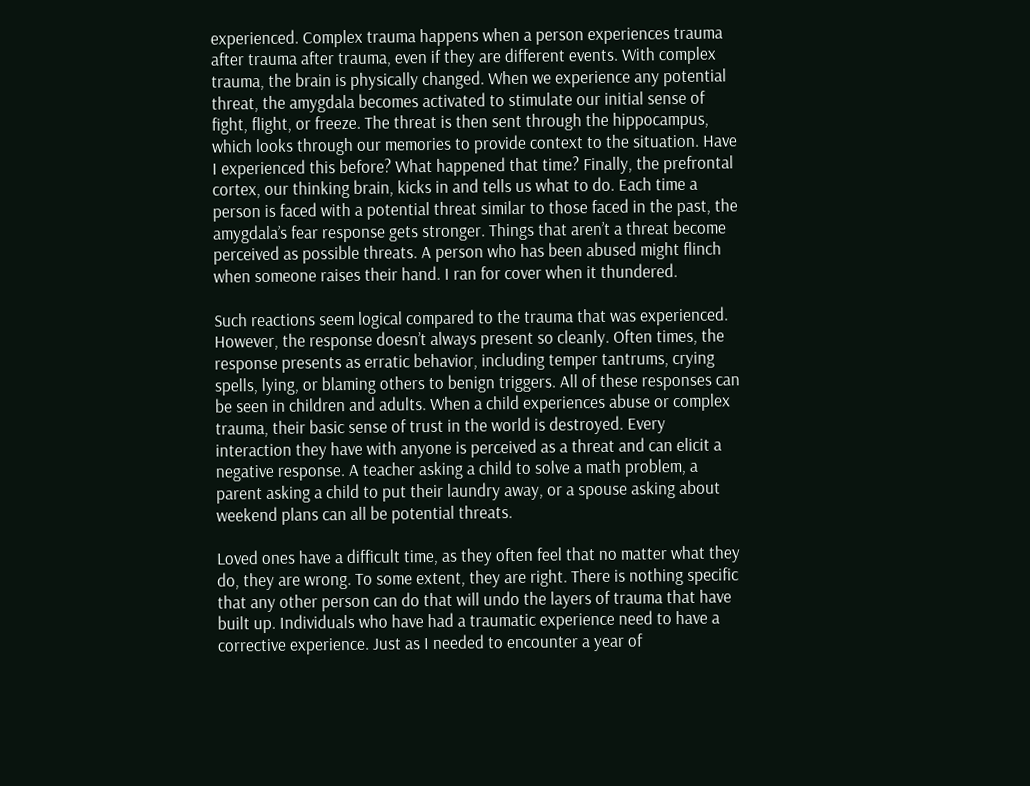experienced. Complex trauma happens when a person experiences trauma after trauma after trauma, even if they are different events. With complex trauma, the brain is physically changed. When we experience any potential threat, the amygdala becomes activated to stimulate our initial sense of fight, flight, or freeze. The threat is then sent through the hippocampus, which looks through our memories to provide context to the situation. Have I experienced this before? What happened that time? Finally, the prefrontal cortex, our thinking brain, kicks in and tells us what to do. Each time a person is faced with a potential threat similar to those faced in the past, the amygdala’s fear response gets stronger. Things that aren’t a threat become perceived as possible threats. A person who has been abused might flinch when someone raises their hand. I ran for cover when it thundered.

Such reactions seem logical compared to the trauma that was experienced. However, the response doesn’t always present so cleanly. Often times, the response presents as erratic behavior, including temper tantrums, crying spells, lying, or blaming others to benign triggers. All of these responses can be seen in children and adults. When a child experiences abuse or complex trauma, their basic sense of trust in the world is destroyed. Every interaction they have with anyone is perceived as a threat and can elicit a negative response. A teacher asking a child to solve a math problem, a parent asking a child to put their laundry away, or a spouse asking about weekend plans can all be potential threats.

Loved ones have a difficult time, as they often feel that no matter what they do, they are wrong. To some extent, they are right. There is nothing specific that any other person can do that will undo the layers of trauma that have built up. Individuals who have had a traumatic experience need to have a corrective experience. Just as I needed to encounter a year of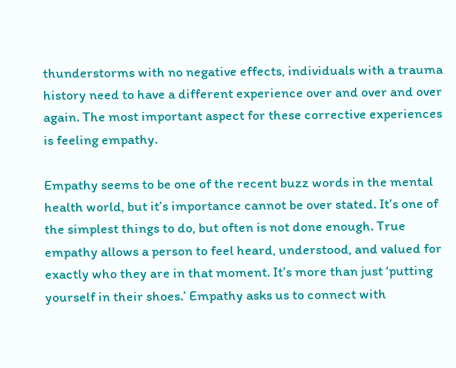thunderstorms with no negative effects, individuals with a trauma history need to have a different experience over and over and over again. The most important aspect for these corrective experiences is feeling empathy.

Empathy seems to be one of the recent buzz words in the mental health world, but it’s importance cannot be over stated. It’s one of the simplest things to do, but often is not done enough. True empathy allows a person to feel heard, understood, and valued for exactly who they are in that moment. It’s more than just ‘putting yourself in their shoes.’ Empathy asks us to connect with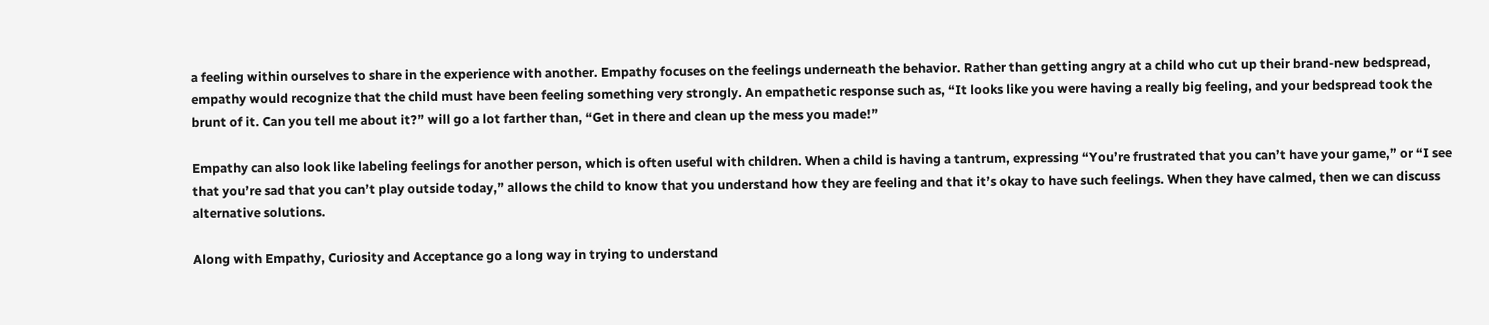a feeling within ourselves to share in the experience with another. Empathy focuses on the feelings underneath the behavior. Rather than getting angry at a child who cut up their brand-new bedspread, empathy would recognize that the child must have been feeling something very strongly. An empathetic response such as, “It looks like you were having a really big feeling, and your bedspread took the brunt of it. Can you tell me about it?” will go a lot farther than, “Get in there and clean up the mess you made!”

Empathy can also look like labeling feelings for another person, which is often useful with children. When a child is having a tantrum, expressing “You’re frustrated that you can’t have your game,” or “I see that you’re sad that you can’t play outside today,” allows the child to know that you understand how they are feeling and that it’s okay to have such feelings. When they have calmed, then we can discuss alternative solutions.

Along with Empathy, Curiosity and Acceptance go a long way in trying to understand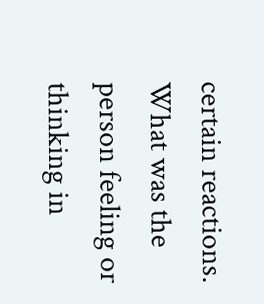certain reactions. What was the person feeling or thinking in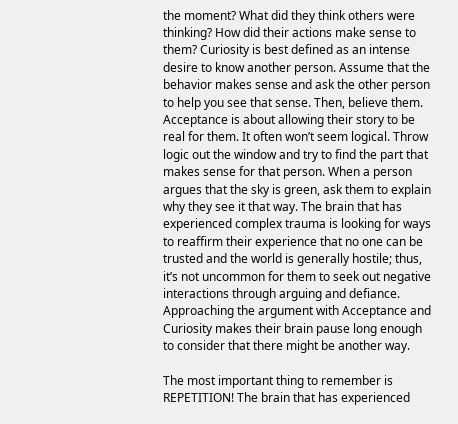the moment? What did they think others were thinking? How did their actions make sense to them? Curiosity is best defined as an intense desire to know another person. Assume that the behavior makes sense and ask the other person to help you see that sense. Then, believe them. Acceptance is about allowing their story to be real for them. It often won’t seem logical. Throw logic out the window and try to find the part that makes sense for that person. When a person argues that the sky is green, ask them to explain why they see it that way. The brain that has experienced complex trauma is looking for ways to reaffirm their experience that no one can be trusted and the world is generally hostile; thus, it’s not uncommon for them to seek out negative interactions through arguing and defiance. Approaching the argument with Acceptance and Curiosity makes their brain pause long enough to consider that there might be another way.

The most important thing to remember is REPETITION! The brain that has experienced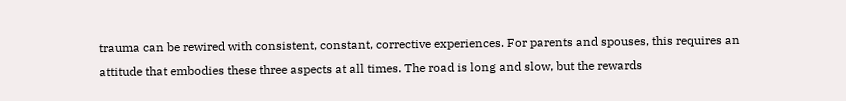trauma can be rewired with consistent, constant, corrective experiences. For parents and spouses, this requires an attitude that embodies these three aspects at all times. The road is long and slow, but the rewards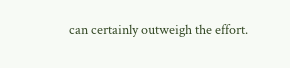can certainly outweigh the effort.